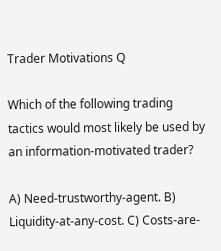Trader Motivations Q

Which of the following trading tactics would most likely be used by an information-motivated trader?

A) Need-trustworthy-agent. B) Liquidity-at-any-cost. C) Costs-are-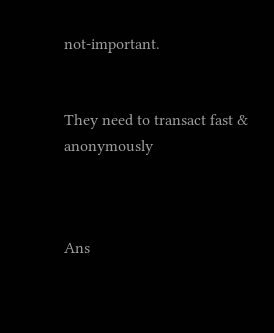not-important.


They need to transact fast & anonymously



Ans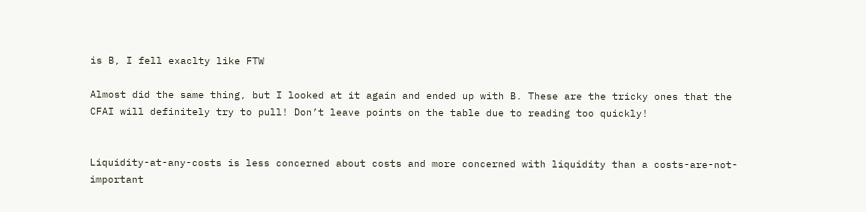is B, I fell exaclty like FTW

Almost did the same thing, but I looked at it again and ended up with B. These are the tricky ones that the CFAI will definitely try to pull! Don’t leave points on the table due to reading too quickly!


Liquidity-at-any-costs is less concerned about costs and more concerned with liquidity than a costs-are-not-important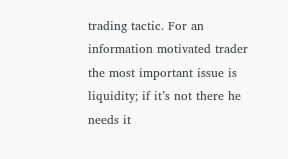trading tactic. For an information motivated trader the most important issue is liquidity; if it’s not there he needs it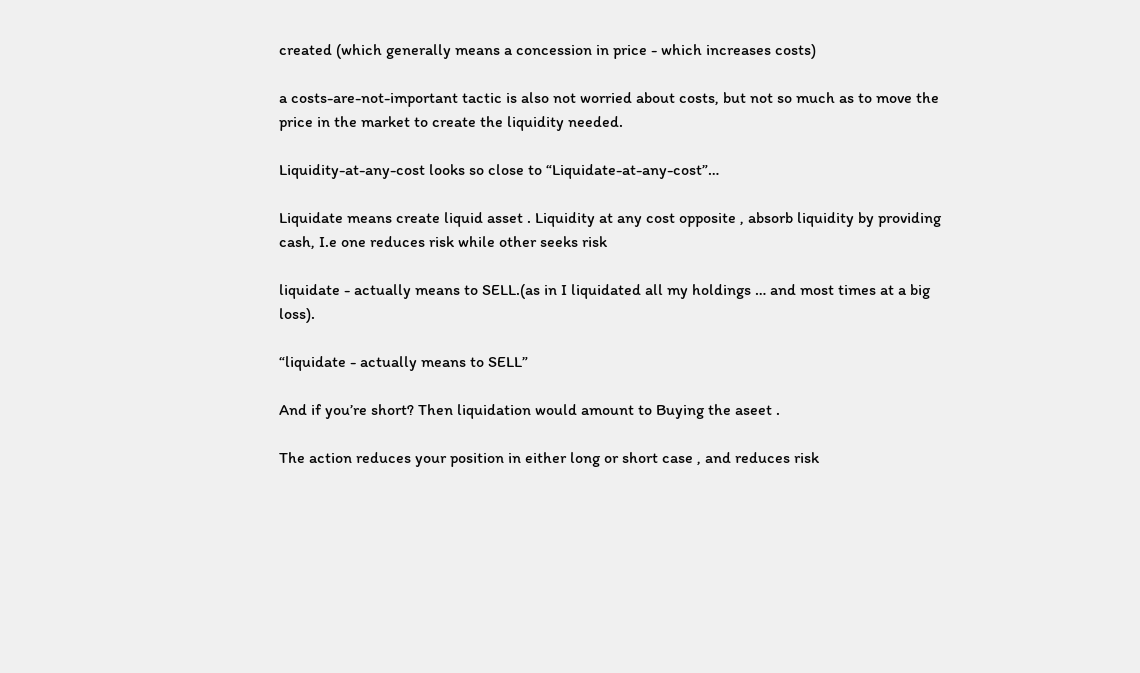created (which generally means a concession in price - which increases costs)

a costs-are-not-important tactic is also not worried about costs, but not so much as to move the price in the market to create the liquidity needed.

Liquidity-at-any-cost looks so close to “Liquidate-at-any-cost”…

Liquidate means create liquid asset . Liquidity at any cost opposite , absorb liquidity by providing cash, I.e one reduces risk while other seeks risk

liquidate - actually means to SELL.(as in I liquidated all my holdings … and most times at a big loss).

“liquidate - actually means to SELL”

And if you’re short? Then liquidation would amount to Buying the aseet .

The action reduces your position in either long or short case , and reduces risk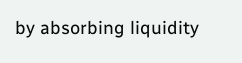by absorbing liquidity